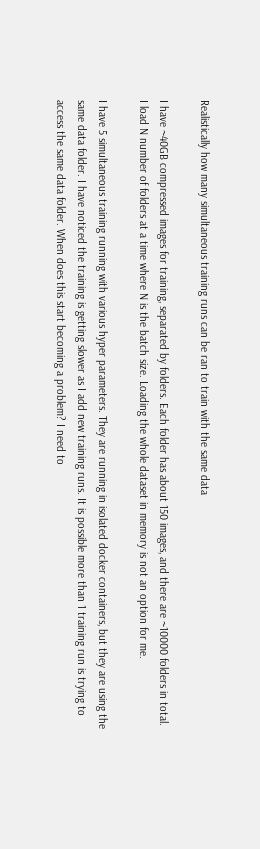Realistically how many simultaneous training runs can be ran to train with the same data

I have ~40GB compressed images for training, separated by folders. Each folder has about 150 images, and there are ~10000 folders in total. I load N number of folders at a time where N is the batch size. Loading the whole dataset in memory is not an option for me.

I have 5 simultaneous training running with various hyper parameters. They are running in isolated docker containers, but they are using the same data folder. I have noticed the training is getting slower as I add new training runs. It is possible more than 1 training run is trying to access the same data folder. When does this start becoming a problem? I need to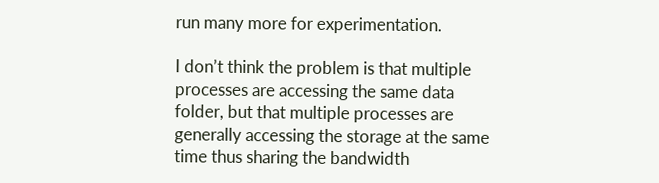run many more for experimentation.

I don’t think the problem is that multiple processes are accessing the same data folder, but that multiple processes are generally accessing the storage at the same time thus sharing the bandwidth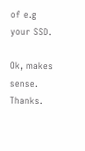of e.g your SSD.

Ok, makes sense. Thanks.